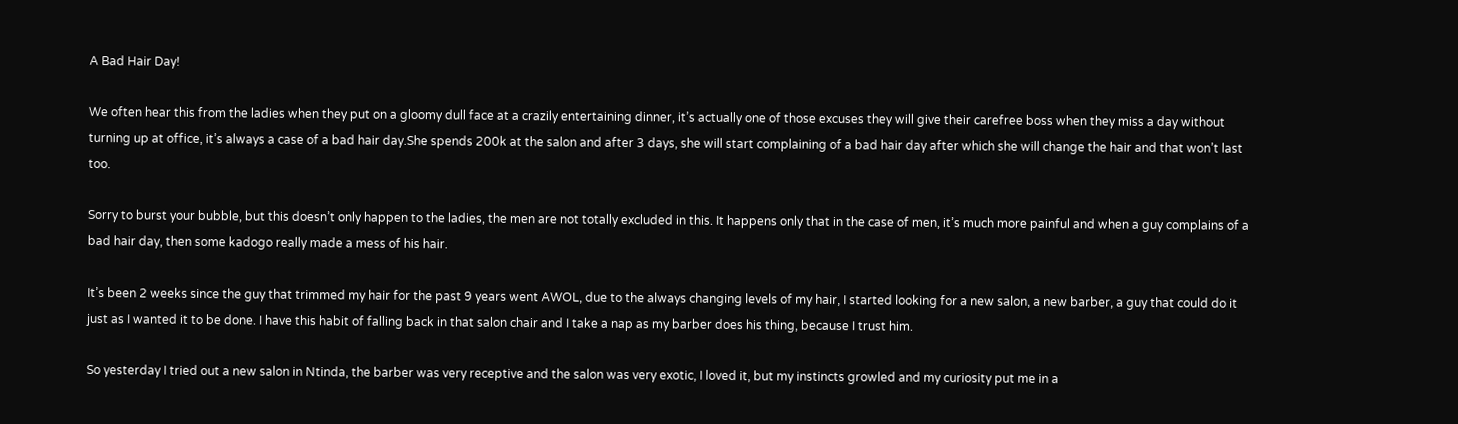A Bad Hair Day!

We often hear this from the ladies when they put on a gloomy dull face at a crazily entertaining dinner, it’s actually one of those excuses they will give their carefree boss when they miss a day without turning up at office, it’s always a case of a bad hair day.She spends 200k at the salon and after 3 days, she will start complaining of a bad hair day after which she will change the hair and that won’t last too.

Sorry to burst your bubble, but this doesn’t only happen to the ladies, the men are not totally excluded in this. It happens only that in the case of men, it’s much more painful and when a guy complains of a bad hair day, then some kadogo really made a mess of his hair.

It’s been 2 weeks since the guy that trimmed my hair for the past 9 years went AWOL, due to the always changing levels of my hair, I started looking for a new salon, a new barber, a guy that could do it just as I wanted it to be done. I have this habit of falling back in that salon chair and I take a nap as my barber does his thing, because I trust him.

So yesterday I tried out a new salon in Ntinda, the barber was very receptive and the salon was very exotic, I loved it, but my instincts growled and my curiosity put me in a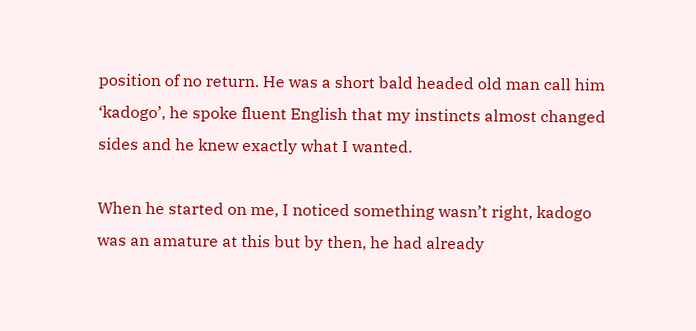position of no return. He was a short bald headed old man call him ‘kadogo’, he spoke fluent English that my instincts almost changed sides and he knew exactly what I wanted.

When he started on me, I noticed something wasn’t right, kadogo was an amature at this but by then, he had already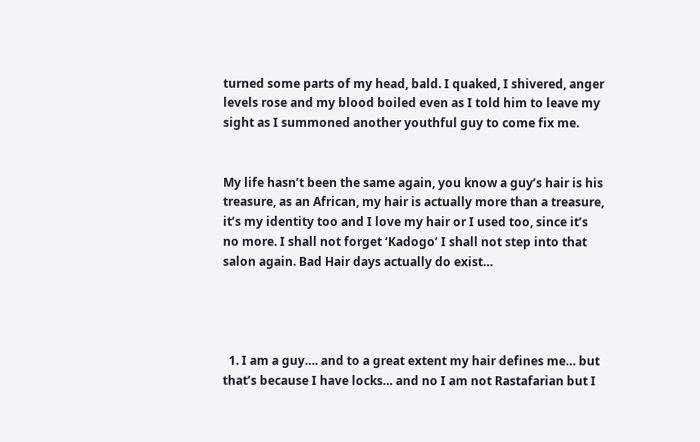turned some parts of my head, bald. I quaked, I shivered, anger levels rose and my blood boiled even as I told him to leave my sight as I summoned another youthful guy to come fix me.


My life hasn’t been the same again, you know a guy’s hair is his treasure, as an African, my hair is actually more than a treasure, it’s my identity too and I love my hair or I used too, since it’s no more. I shall not forget ‘Kadogo’ I shall not step into that salon again. Bad Hair days actually do exist…




  1. I am a guy…. and to a great extent my hair defines me… but that’s because I have locks… and no I am not Rastafarian but I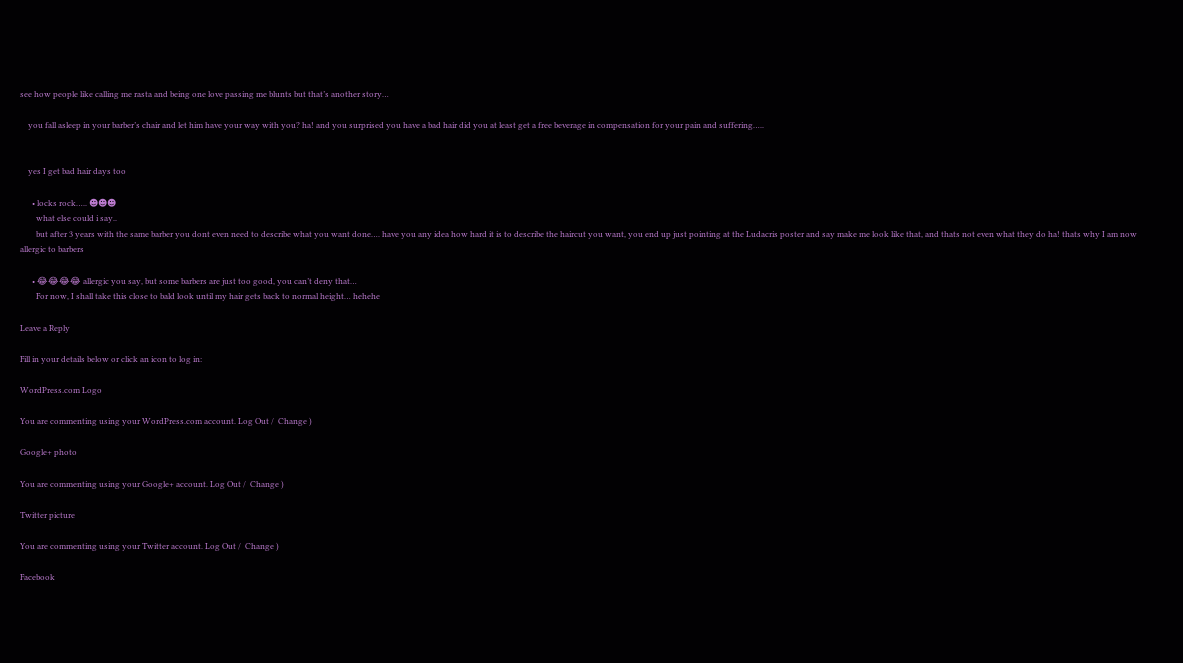see how people like calling me rasta and being one love passing me blunts but that’s another story…

    you fall asleep in your barber’s chair and let him have your way with you? ha! and you surprised you have a bad hair did you at least get a free beverage in compensation for your pain and suffering…..


    yes I get bad hair days too

      • locks rock….. ☻☻☻
        what else could i say..
        but after 3 years with the same barber you dont even need to describe what you want done…. have you any idea how hard it is to describe the haircut you want, you end up just pointing at the Ludacris poster and say make me look like that, and thats not even what they do ha! thats why I am now allergic to barbers

      • 😂😂😂😂 allergic you say, but some barbers are just too good, you can’t deny that…
        For now, I shall take this close to bald look until my hair gets back to normal height… hehehe

Leave a Reply

Fill in your details below or click an icon to log in:

WordPress.com Logo

You are commenting using your WordPress.com account. Log Out /  Change )

Google+ photo

You are commenting using your Google+ account. Log Out /  Change )

Twitter picture

You are commenting using your Twitter account. Log Out /  Change )

Facebook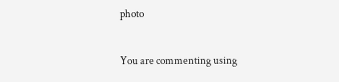photo

You are commenting using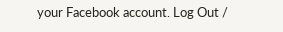your Facebook account. Log Out /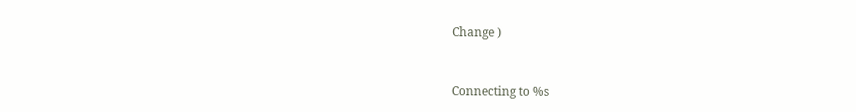Change )


Connecting to %s